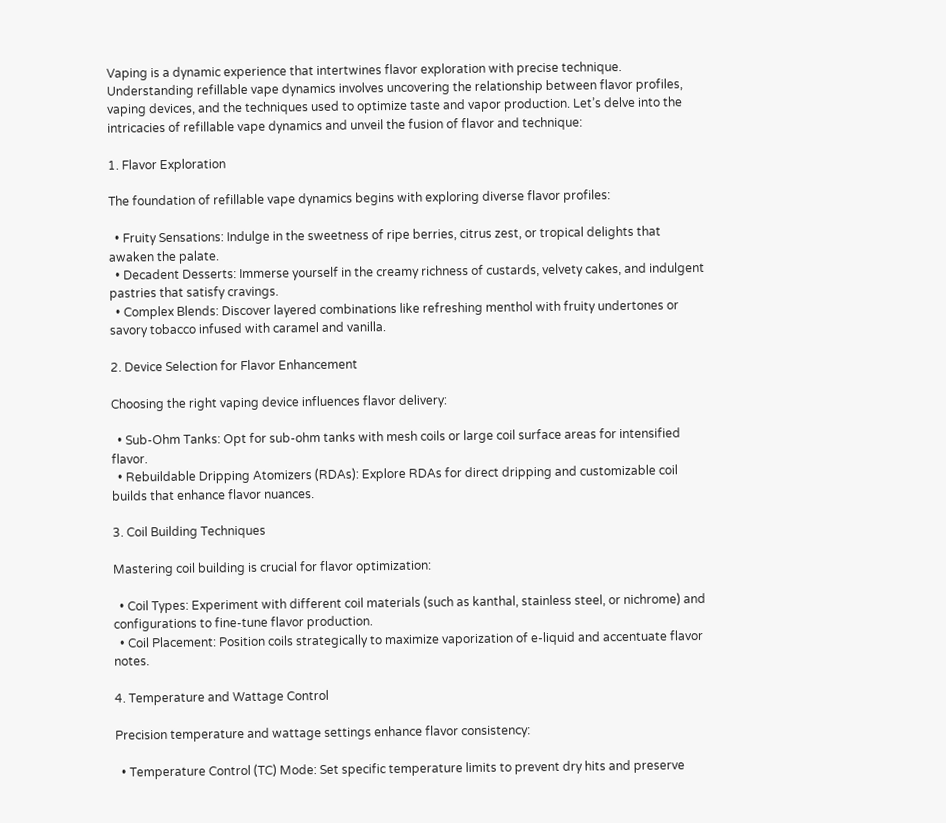Vaping is a dynamic experience that intertwines flavor exploration with precise technique. Understanding refillable vape dynamics involves uncovering the relationship between flavor profiles, vaping devices, and the techniques used to optimize taste and vapor production. Let’s delve into the intricacies of refillable vape dynamics and unveil the fusion of flavor and technique:

1. Flavor Exploration

The foundation of refillable vape dynamics begins with exploring diverse flavor profiles:

  • Fruity Sensations: Indulge in the sweetness of ripe berries, citrus zest, or tropical delights that awaken the palate.
  • Decadent Desserts: Immerse yourself in the creamy richness of custards, velvety cakes, and indulgent pastries that satisfy cravings.
  • Complex Blends: Discover layered combinations like refreshing menthol with fruity undertones or savory tobacco infused with caramel and vanilla.

2. Device Selection for Flavor Enhancement

Choosing the right vaping device influences flavor delivery:

  • Sub-Ohm Tanks: Opt for sub-ohm tanks with mesh coils or large coil surface areas for intensified flavor.
  • Rebuildable Dripping Atomizers (RDAs): Explore RDAs for direct dripping and customizable coil builds that enhance flavor nuances.

3. Coil Building Techniques

Mastering coil building is crucial for flavor optimization:

  • Coil Types: Experiment with different coil materials (such as kanthal, stainless steel, or nichrome) and configurations to fine-tune flavor production.
  • Coil Placement: Position coils strategically to maximize vaporization of e-liquid and accentuate flavor notes.

4. Temperature and Wattage Control

Precision temperature and wattage settings enhance flavor consistency:

  • Temperature Control (TC) Mode: Set specific temperature limits to prevent dry hits and preserve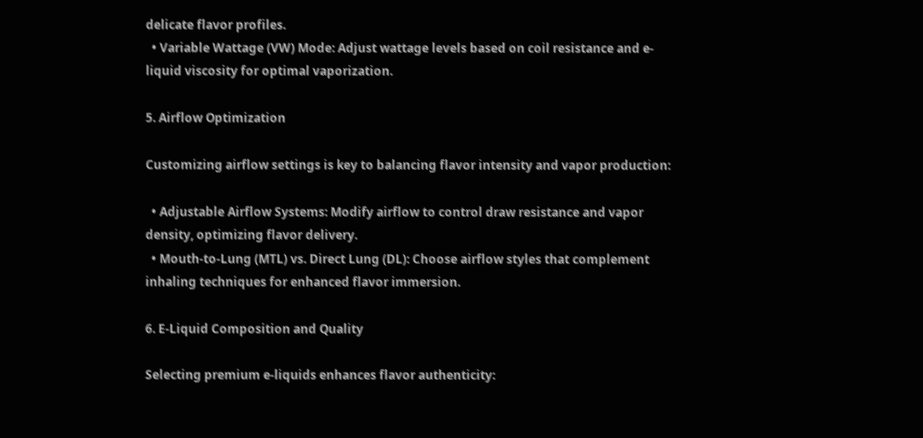delicate flavor profiles.
  • Variable Wattage (VW) Mode: Adjust wattage levels based on coil resistance and e-liquid viscosity for optimal vaporization.

5. Airflow Optimization

Customizing airflow settings is key to balancing flavor intensity and vapor production:

  • Adjustable Airflow Systems: Modify airflow to control draw resistance and vapor density, optimizing flavor delivery.
  • Mouth-to-Lung (MTL) vs. Direct Lung (DL): Choose airflow styles that complement inhaling techniques for enhanced flavor immersion.

6. E-Liquid Composition and Quality

Selecting premium e-liquids enhances flavor authenticity: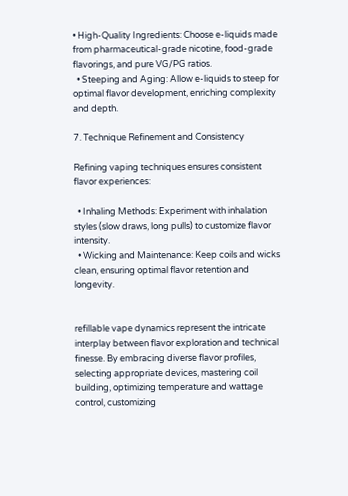• High-Quality Ingredients: Choose e-liquids made from pharmaceutical-grade nicotine, food-grade flavorings, and pure VG/PG ratios.
  • Steeping and Aging: Allow e-liquids to steep for optimal flavor development, enriching complexity and depth.

7. Technique Refinement and Consistency

Refining vaping techniques ensures consistent flavor experiences:

  • Inhaling Methods: Experiment with inhalation styles (slow draws, long pulls) to customize flavor intensity.
  • Wicking and Maintenance: Keep coils and wicks clean, ensuring optimal flavor retention and longevity.


refillable vape dynamics represent the intricate interplay between flavor exploration and technical finesse. By embracing diverse flavor profiles, selecting appropriate devices, mastering coil building, optimizing temperature and wattage control, customizing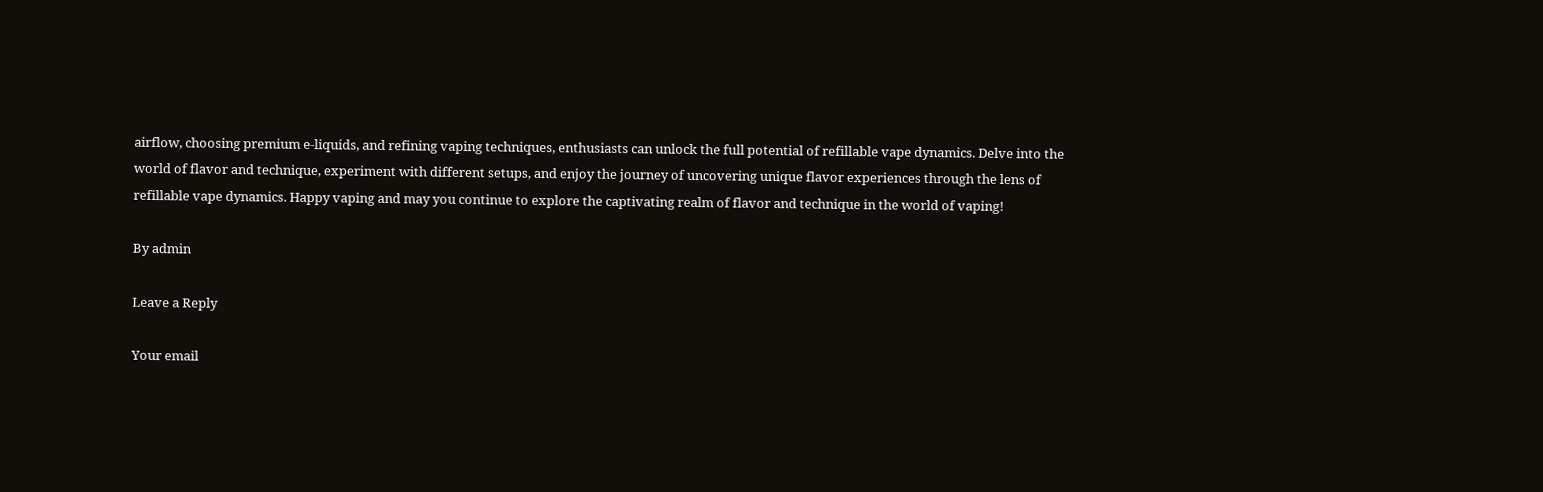airflow, choosing premium e-liquids, and refining vaping techniques, enthusiasts can unlock the full potential of refillable vape dynamics. Delve into the world of flavor and technique, experiment with different setups, and enjoy the journey of uncovering unique flavor experiences through the lens of refillable vape dynamics. Happy vaping and may you continue to explore the captivating realm of flavor and technique in the world of vaping!

By admin

Leave a Reply

Your email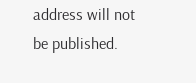address will not be published.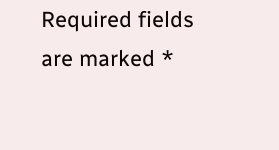Required fields are marked *